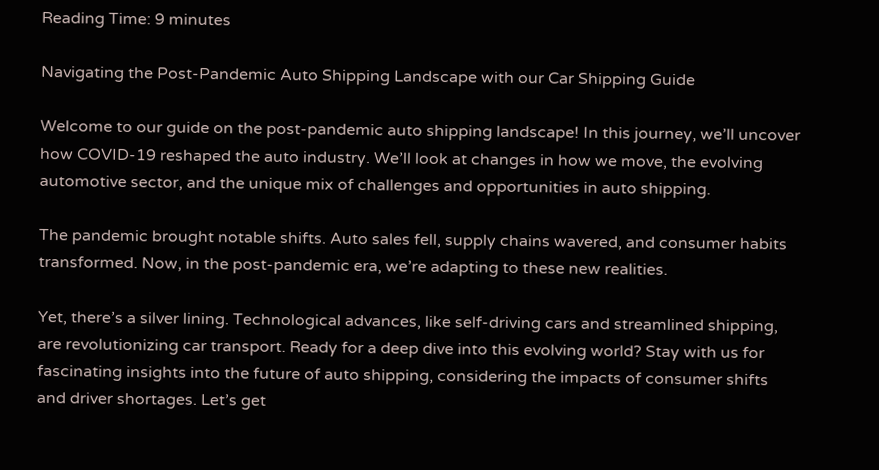Reading Time: 9 minutes

Navigating the Post-Pandemic Auto Shipping Landscape with our Car Shipping Guide

Welcome to our guide on the post-pandemic auto shipping landscape! In this journey, we’ll uncover how COVID-19 reshaped the auto industry. We’ll look at changes in how we move, the evolving automotive sector, and the unique mix of challenges and opportunities in auto shipping.

The pandemic brought notable shifts. Auto sales fell, supply chains wavered, and consumer habits transformed. Now, in the post-pandemic era, we’re adapting to these new realities.

Yet, there’s a silver lining. Technological advances, like self-driving cars and streamlined shipping, are revolutionizing car transport. Ready for a deep dive into this evolving world? Stay with us for fascinating insights into the future of auto shipping, considering the impacts of consumer shifts and driver shortages. Let’s get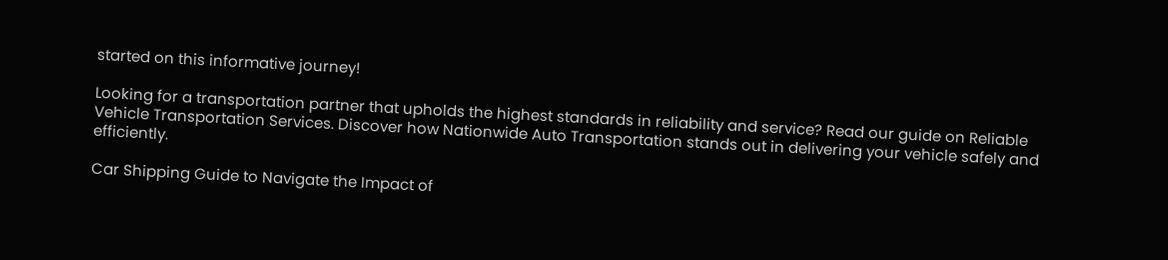started on this informative journey!

Looking for a transportation partner that upholds the highest standards in reliability and service? Read our guide on Reliable Vehicle Transportation Services. Discover how Nationwide Auto Transportation stands out in delivering your vehicle safely and efficiently.

Car Shipping Guide to Navigate the Impact of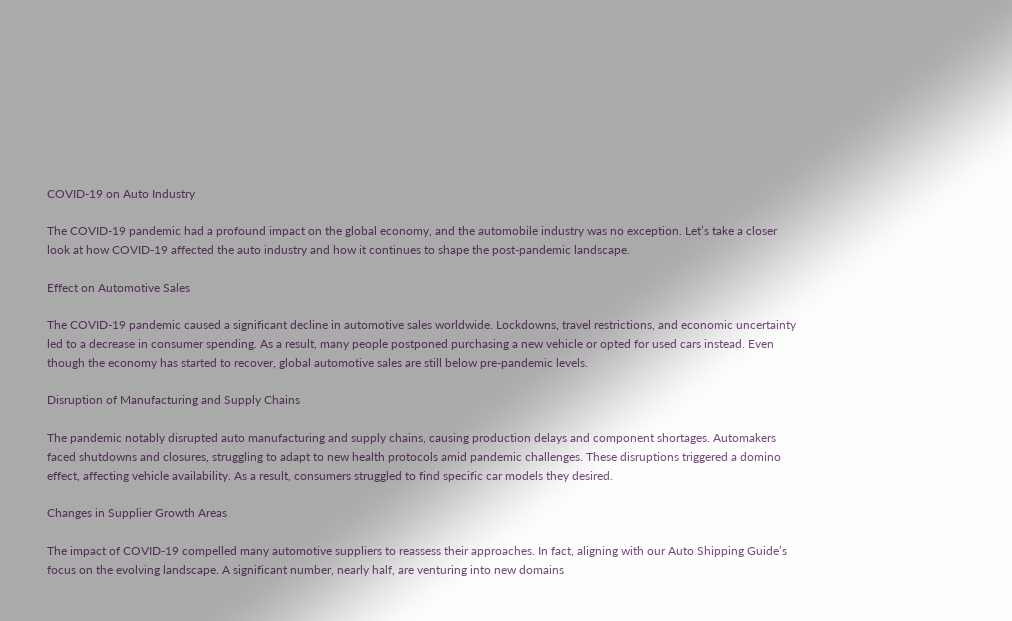COVID-19 on Auto Industry

The COVID-19 pandemic had a profound impact on the global economy, and the automobile industry was no exception. Let’s take a closer look at how COVID-19 affected the auto industry and how it continues to shape the post-pandemic landscape.

Effect on Automotive Sales

The COVID-19 pandemic caused a significant decline in automotive sales worldwide. Lockdowns, travel restrictions, and economic uncertainty led to a decrease in consumer spending. As a result, many people postponed purchasing a new vehicle or opted for used cars instead. Even though the economy has started to recover, global automotive sales are still below pre-pandemic levels.

Disruption of Manufacturing and Supply Chains

The pandemic notably disrupted auto manufacturing and supply chains, causing production delays and component shortages. Automakers faced shutdowns and closures, struggling to adapt to new health protocols amid pandemic challenges. These disruptions triggered a domino effect, affecting vehicle availability. As a result, consumers struggled to find specific car models they desired.

Changes in Supplier Growth Areas

The impact of COVID-19 compelled many automotive suppliers to reassess their approaches. In fact, aligning with our Auto Shipping Guide’s focus on the evolving landscape. A significant number, nearly half, are venturing into new domains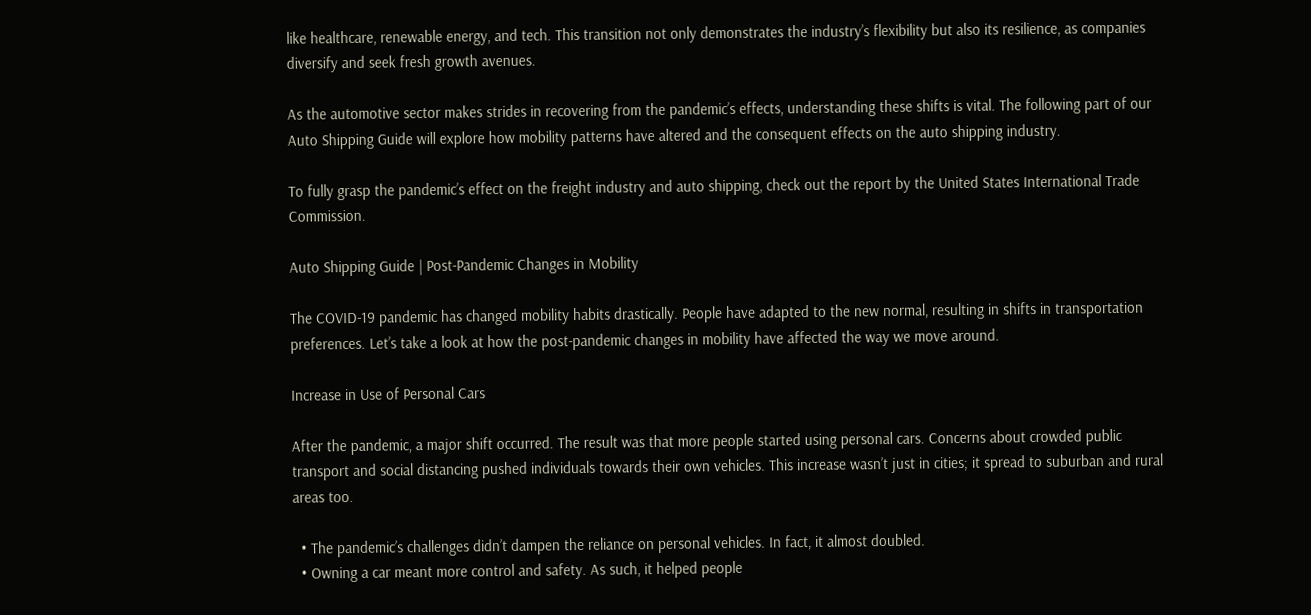like healthcare, renewable energy, and tech. This transition not only demonstrates the industry’s flexibility but also its resilience, as companies diversify and seek fresh growth avenues.

As the automotive sector makes strides in recovering from the pandemic’s effects, understanding these shifts is vital. The following part of our Auto Shipping Guide will explore how mobility patterns have altered and the consequent effects on the auto shipping industry.

To fully grasp the pandemic’s effect on the freight industry and auto shipping, check out the report by the United States International Trade Commission.

Auto Shipping Guide | Post-Pandemic Changes in Mobility

The COVID-19 pandemic has changed mobility habits drastically. People have adapted to the new normal, resulting in shifts in transportation preferences. Let’s take a look at how the post-pandemic changes in mobility have affected the way we move around.

Increase in Use of Personal Cars

After the pandemic, a major shift occurred. The result was that more people started using personal cars. Concerns about crowded public transport and social distancing pushed individuals towards their own vehicles. This increase wasn’t just in cities; it spread to suburban and rural areas too.

  • The pandemic’s challenges didn’t dampen the reliance on personal vehicles. In fact, it almost doubled.
  • Owning a car meant more control and safety. As such, it helped people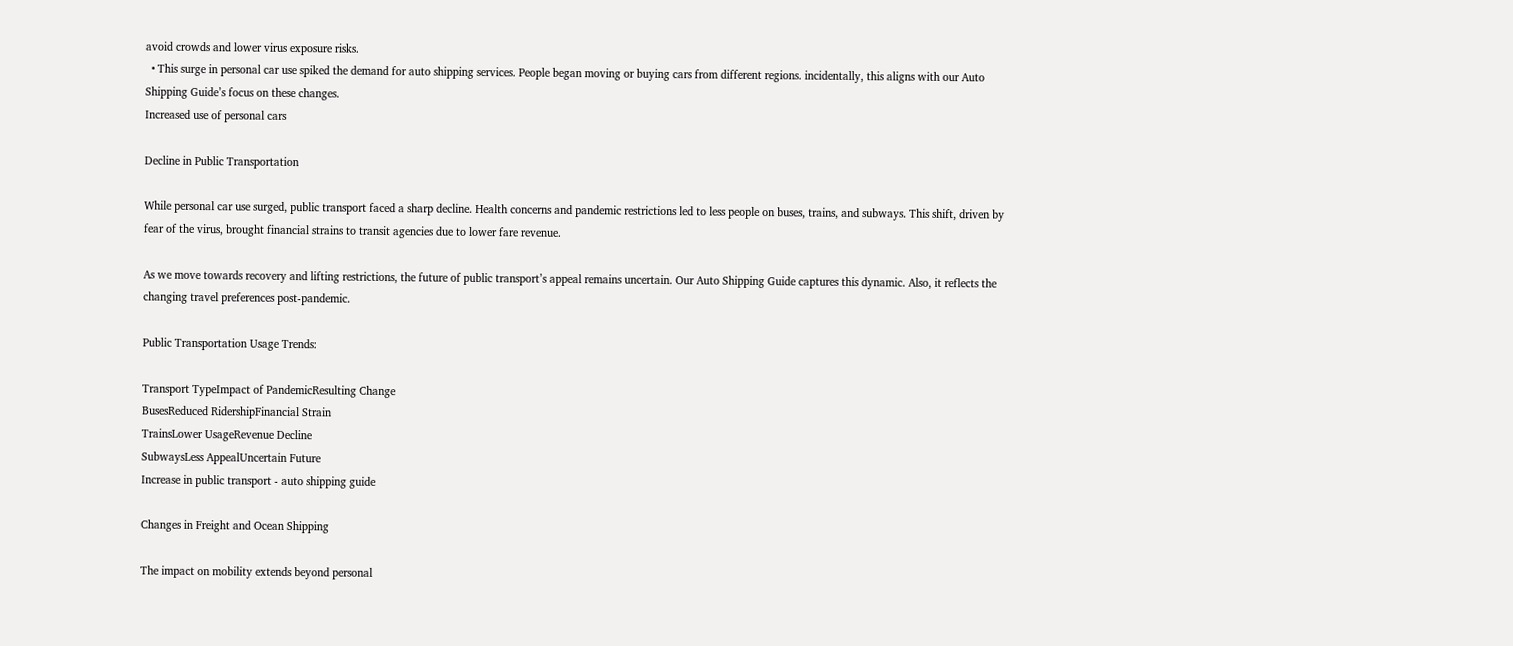avoid crowds and lower virus exposure risks.
  • This surge in personal car use spiked the demand for auto shipping services. People began moving or buying cars from different regions. incidentally, this aligns with our Auto Shipping Guide’s focus on these changes.
Increased use of personal cars

Decline in Public Transportation

While personal car use surged, public transport faced a sharp decline. Health concerns and pandemic restrictions led to less people on buses, trains, and subways. This shift, driven by fear of the virus, brought financial strains to transit agencies due to lower fare revenue.

As we move towards recovery and lifting restrictions, the future of public transport’s appeal remains uncertain. Our Auto Shipping Guide captures this dynamic. Also, it reflects the changing travel preferences post-pandemic.

Public Transportation Usage Trends:

Transport TypeImpact of PandemicResulting Change
BusesReduced RidershipFinancial Strain
TrainsLower UsageRevenue Decline
SubwaysLess AppealUncertain Future
Increase in public transport - auto shipping guide

Changes in Freight and Ocean Shipping

The impact on mobility extends beyond personal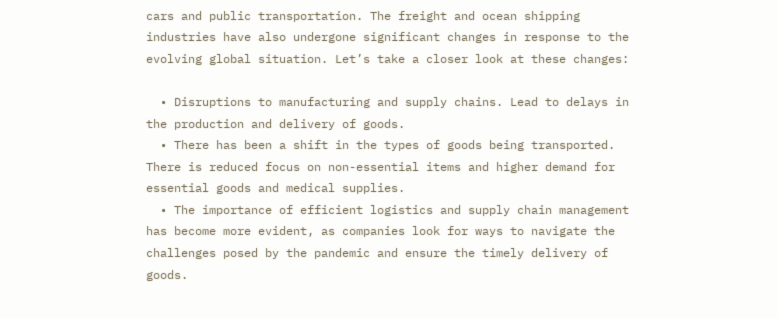cars and public transportation. The freight and ocean shipping industries have also undergone significant changes in response to the evolving global situation. Let’s take a closer look at these changes:

  • Disruptions to manufacturing and supply chains. Lead to delays in the production and delivery of goods.
  • There has been a shift in the types of goods being transported. There is reduced focus on non-essential items and higher demand for essential goods and medical supplies.
  • The importance of efficient logistics and supply chain management has become more evident, as companies look for ways to navigate the challenges posed by the pandemic and ensure the timely delivery of goods.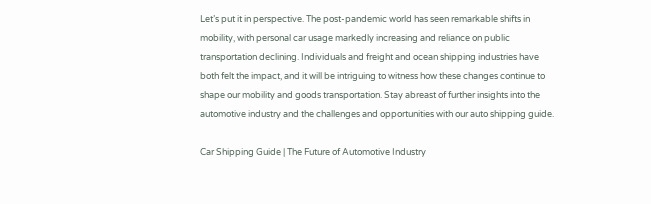Let’s put it in perspective. The post-pandemic world has seen remarkable shifts in mobility, with personal car usage markedly increasing and reliance on public transportation declining. Individuals and freight and ocean shipping industries have both felt the impact, and it will be intriguing to witness how these changes continue to shape our mobility and goods transportation. Stay abreast of further insights into the automotive industry and the challenges and opportunities with our auto shipping guide.

Car Shipping Guide | The Future of Automotive Industry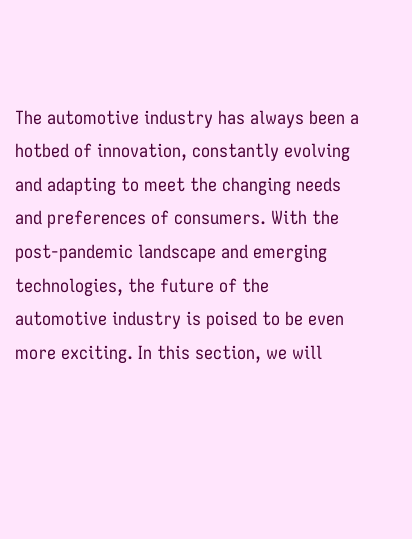The automotive industry has always been a hotbed of innovation, constantly evolving and adapting to meet the changing needs and preferences of consumers. With the post-pandemic landscape and emerging technologies, the future of the automotive industry is poised to be even more exciting. In this section, we will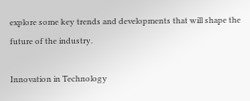explore some key trends and developments that will shape the future of the industry.

Innovation in Technology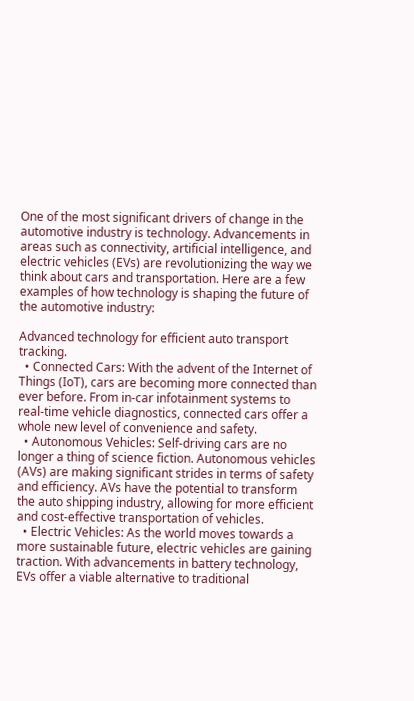One of the most significant drivers of change in the automotive industry is technology. Advancements in areas such as connectivity, artificial intelligence, and electric vehicles (EVs) are revolutionizing the way we think about cars and transportation. Here are a few examples of how technology is shaping the future of the automotive industry:

Advanced technology for efficient auto transport tracking.
  • Connected Cars: With the advent of the Internet of Things (IoT), cars are becoming more connected than ever before. From in-car infotainment systems to real-time vehicle diagnostics, connected cars offer a whole new level of convenience and safety.
  • Autonomous Vehicles: Self-driving cars are no longer a thing of science fiction. Autonomous vehicles (AVs) are making significant strides in terms of safety and efficiency. AVs have the potential to transform the auto shipping industry, allowing for more efficient and cost-effective transportation of vehicles.
  • Electric Vehicles: As the world moves towards a more sustainable future, electric vehicles are gaining traction. With advancements in battery technology, EVs offer a viable alternative to traditional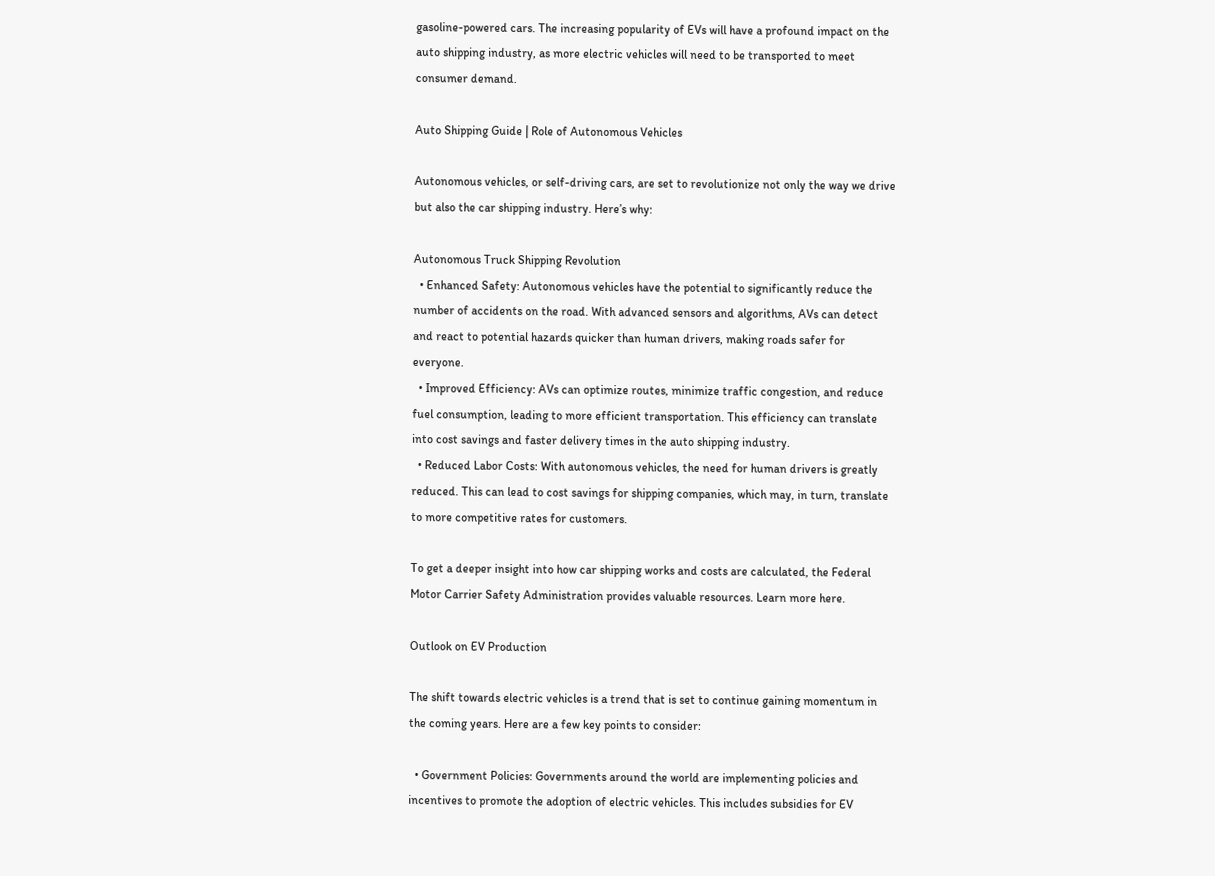gasoline-powered cars. The increasing popularity of EVs will have a profound impact on the auto shipping industry, as more electric vehicles will need to be transported to meet consumer demand.

Auto Shipping Guide | Role of Autonomous Vehicles

Autonomous vehicles, or self-driving cars, are set to revolutionize not only the way we drive but also the car shipping industry. Here’s why:

Autonomous Truck Shipping Revolution
  • Enhanced Safety: Autonomous vehicles have the potential to significantly reduce the number of accidents on the road. With advanced sensors and algorithms, AVs can detect and react to potential hazards quicker than human drivers, making roads safer for everyone.
  • Improved Efficiency: AVs can optimize routes, minimize traffic congestion, and reduce fuel consumption, leading to more efficient transportation. This efficiency can translate into cost savings and faster delivery times in the auto shipping industry.
  • Reduced Labor Costs: With autonomous vehicles, the need for human drivers is greatly reduced. This can lead to cost savings for shipping companies, which may, in turn, translate to more competitive rates for customers.

To get a deeper insight into how car shipping works and costs are calculated, the Federal Motor Carrier Safety Administration provides valuable resources. Learn more here.

Outlook on EV Production

The shift towards electric vehicles is a trend that is set to continue gaining momentum in the coming years. Here are a few key points to consider:

  • Government Policies: Governments around the world are implementing policies and incentives to promote the adoption of electric vehicles. This includes subsidies for EV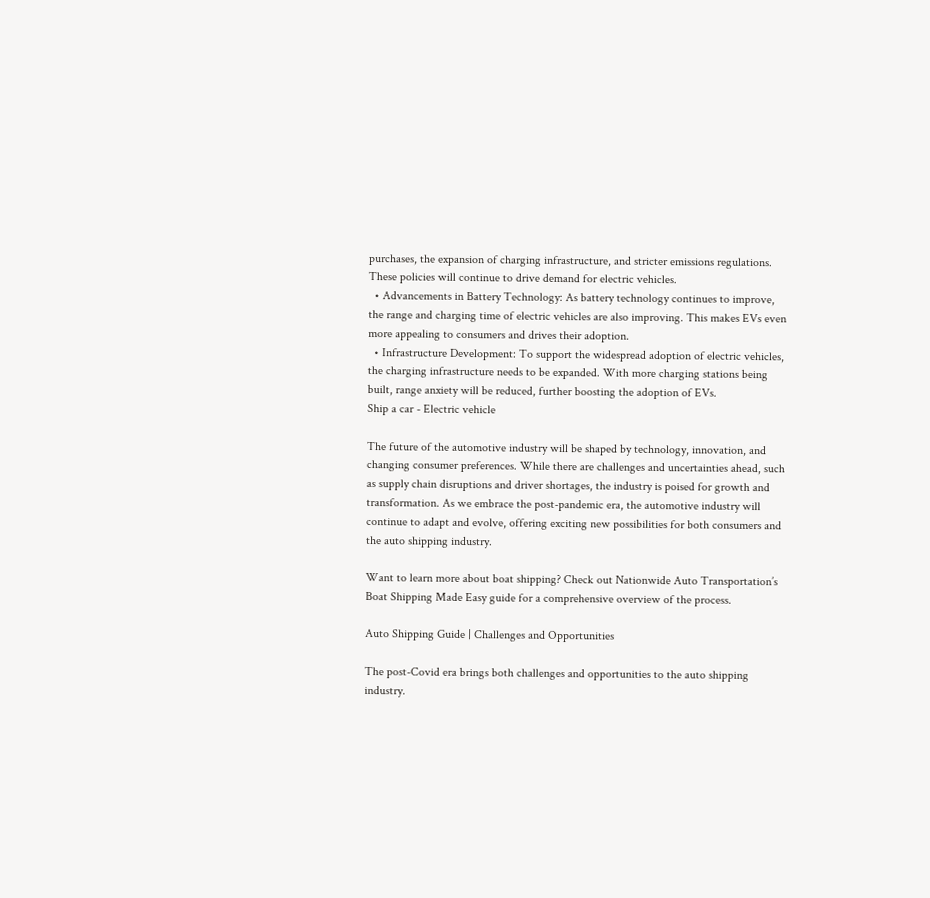purchases, the expansion of charging infrastructure, and stricter emissions regulations. These policies will continue to drive demand for electric vehicles.
  • Advancements in Battery Technology: As battery technology continues to improve, the range and charging time of electric vehicles are also improving. This makes EVs even more appealing to consumers and drives their adoption.
  • Infrastructure Development: To support the widespread adoption of electric vehicles, the charging infrastructure needs to be expanded. With more charging stations being built, range anxiety will be reduced, further boosting the adoption of EVs.
Ship a car - Electric vehicle

The future of the automotive industry will be shaped by technology, innovation, and changing consumer preferences. While there are challenges and uncertainties ahead, such as supply chain disruptions and driver shortages, the industry is poised for growth and transformation. As we embrace the post-pandemic era, the automotive industry will continue to adapt and evolve, offering exciting new possibilities for both consumers and the auto shipping industry.

Want to learn more about boat shipping? Check out Nationwide Auto Transportation’s Boat Shipping Made Easy guide for a comprehensive overview of the process.

Auto Shipping Guide | Challenges and Opportunities

The post-Covid era brings both challenges and opportunities to the auto shipping industry.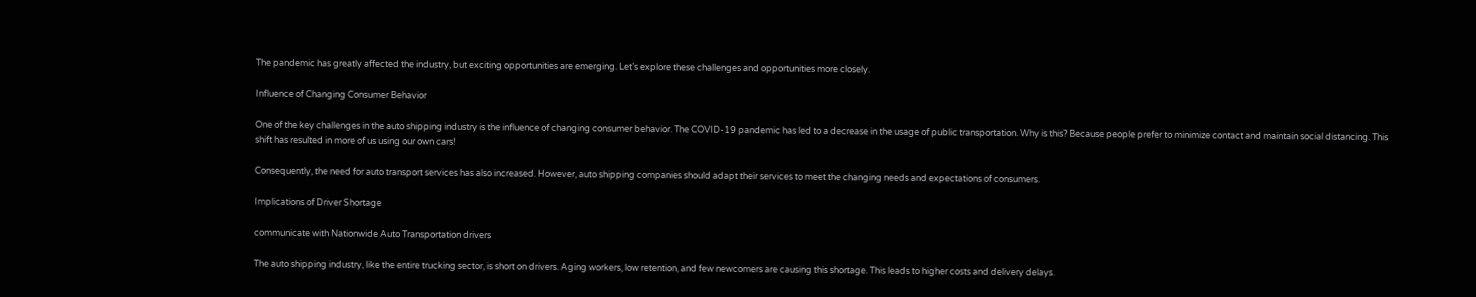The pandemic has greatly affected the industry, but exciting opportunities are emerging. Let’s explore these challenges and opportunities more closely.

Influence of Changing Consumer Behavior

One of the key challenges in the auto shipping industry is the influence of changing consumer behavior. The COVID-19 pandemic has led to a decrease in the usage of public transportation. Why is this? Because people prefer to minimize contact and maintain social distancing. This shift has resulted in more of us using our own cars!

Consequently, the need for auto transport services has also increased. However, auto shipping companies should adapt their services to meet the changing needs and expectations of consumers.

Implications of Driver Shortage

communicate with Nationwide Auto Transportation drivers

The auto shipping industry, like the entire trucking sector, is short on drivers. Aging workers, low retention, and few newcomers are causing this shortage. This leads to higher costs and delivery delays.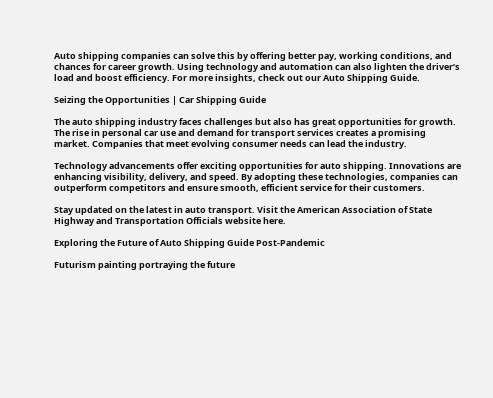Auto shipping companies can solve this by offering better pay, working conditions, and chances for career growth. Using technology and automation can also lighten the driver’s load and boost efficiency. For more insights, check out our Auto Shipping Guide.

Seizing the Opportunities | Car Shipping Guide

The auto shipping industry faces challenges but also has great opportunities for growth. The rise in personal car use and demand for transport services creates a promising market. Companies that meet evolving consumer needs can lead the industry.

Technology advancements offer exciting opportunities for auto shipping. Innovations are enhancing visibility, delivery, and speed. By adopting these technologies, companies can outperform competitors and ensure smooth, efficient service for their customers.

Stay updated on the latest in auto transport. Visit the American Association of State Highway and Transportation Officials website here.

Exploring the Future of Auto Shipping Guide Post-Pandemic

Futurism painting portraying the future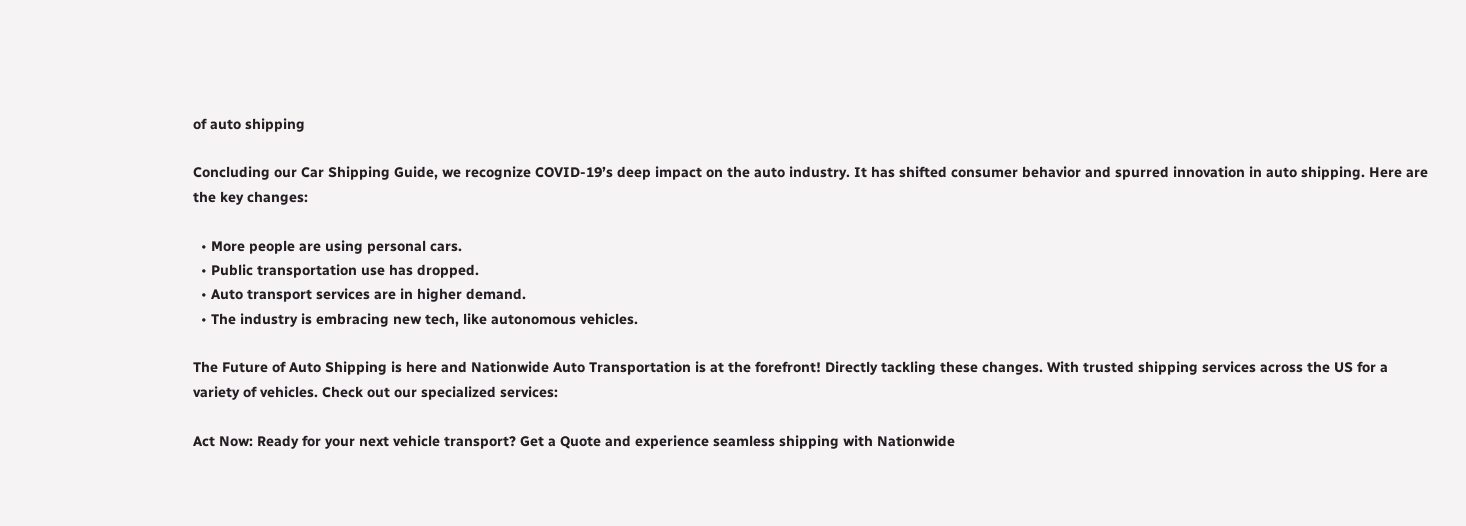of auto shipping

Concluding our Car Shipping Guide, we recognize COVID-19’s deep impact on the auto industry. It has shifted consumer behavior and spurred innovation in auto shipping. Here are the key changes:

  • More people are using personal cars.
  • Public transportation use has dropped.
  • Auto transport services are in higher demand.
  • The industry is embracing new tech, like autonomous vehicles.

The Future of Auto Shipping is here and Nationwide Auto Transportation is at the forefront! Directly tackling these changes. With trusted shipping services across the US for a variety of vehicles. Check out our specialized services:

Act Now: Ready for your next vehicle transport? Get a Quote and experience seamless shipping with Nationwide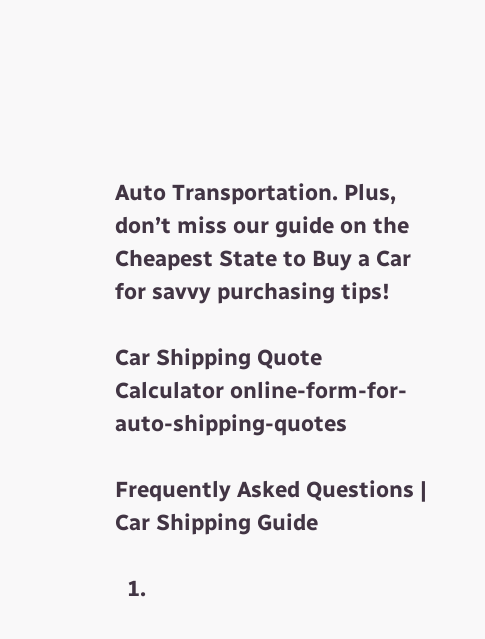Auto Transportation. Plus, don’t miss our guide on the Cheapest State to Buy a Car for savvy purchasing tips!

Car Shipping Quote Calculator online-form-for-auto-shipping-quotes

Frequently Asked Questions | Car Shipping Guide

  1.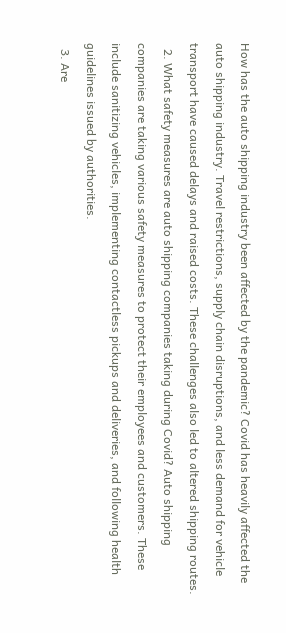How has the auto shipping industry been affected by the pandemic? Covid has heavily affected the auto shipping industry. Travel restrictions, supply chain disruptions, and less demand for vehicle transport have caused delays and raised costs. These challenges also led to altered shipping routes.
  2. What safety measures are auto shipping companies taking during Covid? Auto shipping companies are taking various safety measures to protect their employees and customers. These include sanitizing vehicles, implementing contactless pickups and deliveries, and following health guidelines issued by authorities.
  3. Are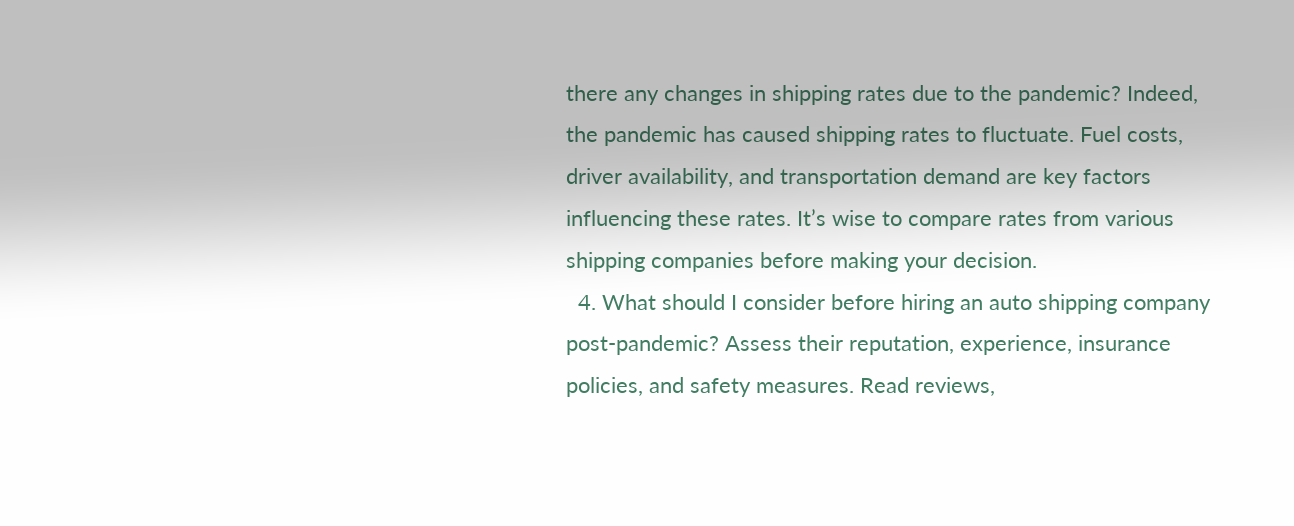there any changes in shipping rates due to the pandemic? Indeed, the pandemic has caused shipping rates to fluctuate. Fuel costs, driver availability, and transportation demand are key factors influencing these rates. It’s wise to compare rates from various shipping companies before making your decision.
  4. What should I consider before hiring an auto shipping company post-pandemic? Assess their reputation, experience, insurance policies, and safety measures. Read reviews,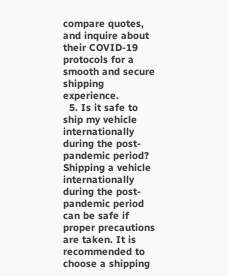compare quotes, and inquire about their COVID-19 protocols for a smooth and secure shipping experience.
  5. Is it safe to ship my vehicle internationally during the post-pandemic period? Shipping a vehicle internationally during the post-pandemic period can be safe if proper precautions are taken. It is recommended to choose a shipping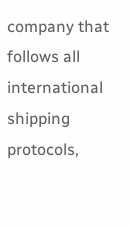company that follows all international shipping protocols,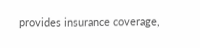provides insurance coverage,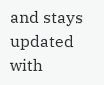and stays updated with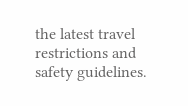the latest travel restrictions and safety guidelines.